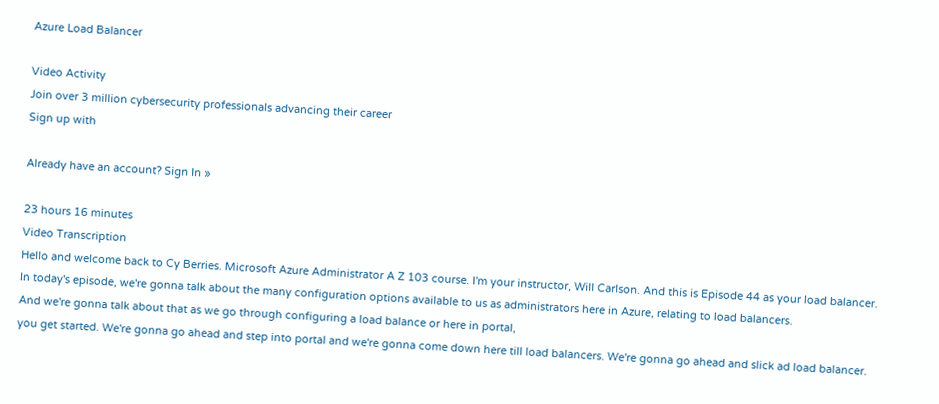Azure Load Balancer

Video Activity
Join over 3 million cybersecurity professionals advancing their career
Sign up with

Already have an account? Sign In »

23 hours 16 minutes
Video Transcription
Hello and welcome back to Cy Berries. Microsoft Azure Administrator A Z 103 course. I'm your instructor, Will Carlson. And this is Episode 44 as your load balancer.
In today's episode, we're gonna talk about the many configuration options available to us as administrators here in Azure, relating to load balancers.
And we're gonna talk about that as we go through configuring a load balance or here in portal,
you get started. We're gonna go ahead and step into portal and we're gonna come down here till load balancers. We're gonna go ahead and slick ad load balancer.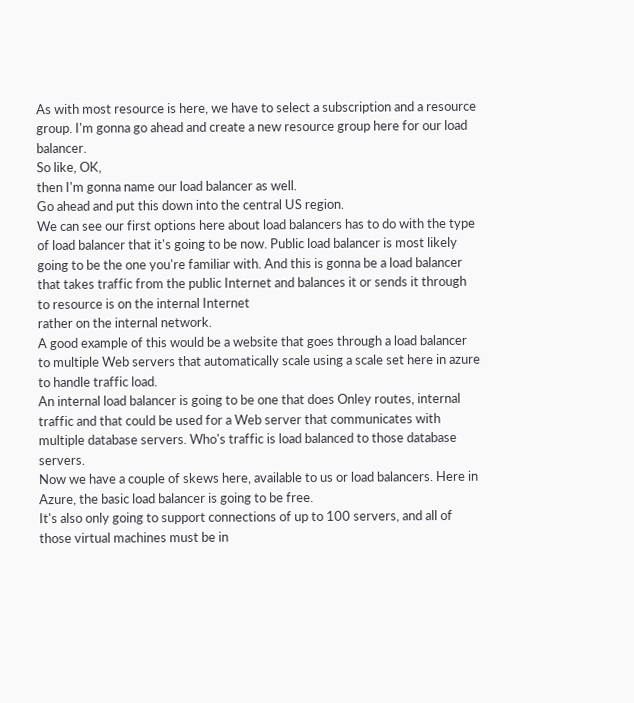As with most resource is here, we have to select a subscription and a resource group. I'm gonna go ahead and create a new resource group here for our load balancer.
So like, OK,
then I'm gonna name our load balancer as well.
Go ahead and put this down into the central US region.
We can see our first options here about load balancers has to do with the type of load balancer that it's going to be now. Public load balancer is most likely going to be the one you're familiar with. And this is gonna be a load balancer that takes traffic from the public Internet and balances it or sends it through to resource is on the internal Internet
rather on the internal network.
A good example of this would be a website that goes through a load balancer to multiple Web servers that automatically scale using a scale set here in azure to handle traffic load.
An internal load balancer is going to be one that does Onley routes, internal traffic and that could be used for a Web server that communicates with multiple database servers. Who's traffic is load balanced to those database servers.
Now we have a couple of skews here, available to us or load balancers. Here in Azure, the basic load balancer is going to be free.
It's also only going to support connections of up to 100 servers, and all of those virtual machines must be in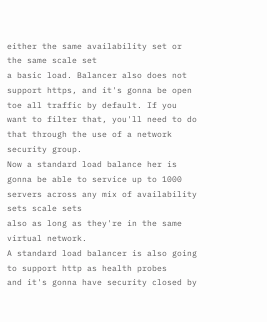either the same availability set or the same scale set
a basic load. Balancer also does not support https, and it's gonna be open toe all traffic by default. If you want to filter that, you'll need to do that through the use of a network security group.
Now a standard load balance her is gonna be able to service up to 1000 servers across any mix of availability sets scale sets
also as long as they're in the same virtual network.
A standard load balancer is also going to support http as health probes
and it's gonna have security closed by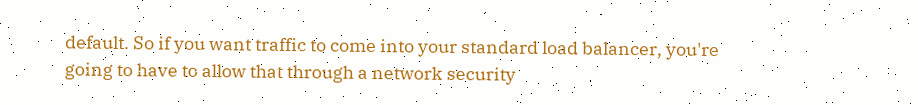default. So if you want traffic to come into your standard load balancer, you're going to have to allow that through a network security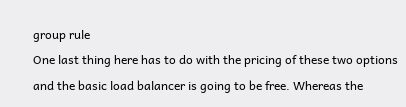group rule
One last thing here has to do with the pricing of these two options and the basic load balancer is going to be free. Whereas the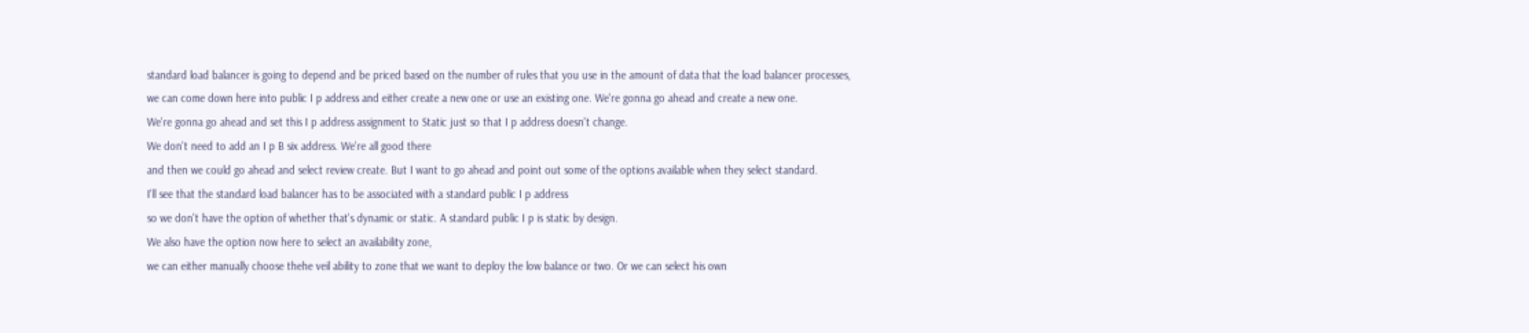standard load balancer is going to depend and be priced based on the number of rules that you use in the amount of data that the load balancer processes,
we can come down here into public I p address and either create a new one or use an existing one. We're gonna go ahead and create a new one.
We're gonna go ahead and set this I p address assignment to Static just so that I p address doesn't change.
We don't need to add an I p B six address. We're all good there
and then we could go ahead and select review create. But I want to go ahead and point out some of the options available when they select standard.
I'll see that the standard load balancer has to be associated with a standard public I p address
so we don't have the option of whether that's dynamic or static. A standard public I p is static by design.
We also have the option now here to select an availability zone,
we can either manually choose thehe veil ability to zone that we want to deploy the low balance or two. Or we can select his own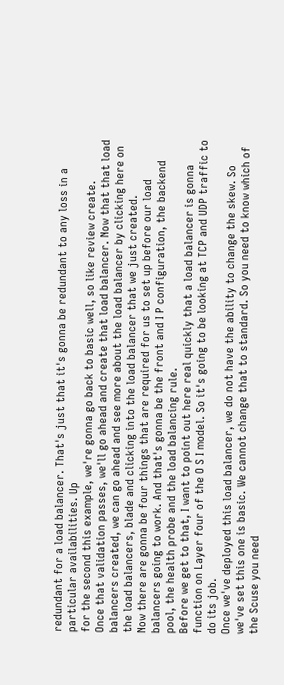redundant for a load balancer. That's just that it's gonna be redundant to any loss in a particular availabilities. Up
for the second this example, we're gonna go back to basic well, so like review create.
Once that validation passes, we'll go ahead and create that load balancer. Now that that load balancers created, we can go ahead and see more about the load balancer by clicking here on the load balancers, blade and clicking into the load balancer that we just created.
Now there are gonna be four things that are required for us to set up before our load balancers going to work. And that's gonna be the front and I P configuration, the backend pool, the health probe and the load balancing rule.
Before we get to that, I want to point out here real quickly that a load balancer is gonna function on Layer four of the O S I model. So it's going to be looking at TCP and UDP traffic to do its job.
Once we've deployed this load balancer, we do not have the ability to change the skew. So we've set this one is basic. We cannot change that to standard. So you need to know which of the Scuse you need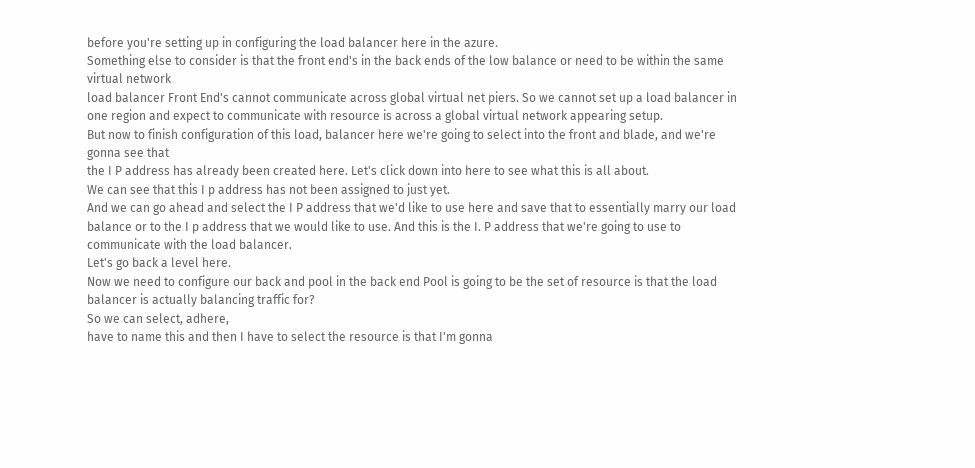before you're setting up in configuring the load balancer here in the azure.
Something else to consider is that the front end's in the back ends of the low balance or need to be within the same virtual network
load balancer Front End's cannot communicate across global virtual net piers. So we cannot set up a load balancer in one region and expect to communicate with resource is across a global virtual network appearing setup.
But now to finish configuration of this load, balancer here we're going to select into the front and blade, and we're gonna see that
the I P address has already been created here. Let's click down into here to see what this is all about.
We can see that this I p address has not been assigned to just yet.
And we can go ahead and select the I P address that we'd like to use here and save that to essentially marry our load balance or to the I p address that we would like to use. And this is the I. P address that we're going to use to communicate with the load balancer.
Let's go back a level here.
Now we need to configure our back and pool in the back end Pool is going to be the set of resource is that the load balancer is actually balancing traffic for?
So we can select, adhere,
have to name this and then I have to select the resource is that I'm gonna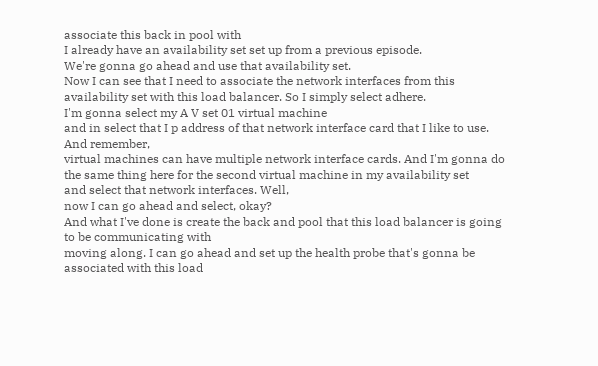associate this back in pool with
I already have an availability set set up from a previous episode.
We're gonna go ahead and use that availability set.
Now I can see that I need to associate the network interfaces from this availability set with this load balancer. So I simply select adhere.
I'm gonna select my A V set 01 virtual machine
and in select that I p address of that network interface card that I like to use. And remember,
virtual machines can have multiple network interface cards. And I'm gonna do the same thing here for the second virtual machine in my availability set
and select that network interfaces. Well,
now I can go ahead and select, okay?
And what I've done is create the back and pool that this load balancer is going to be communicating with
moving along. I can go ahead and set up the health probe that's gonna be associated with this load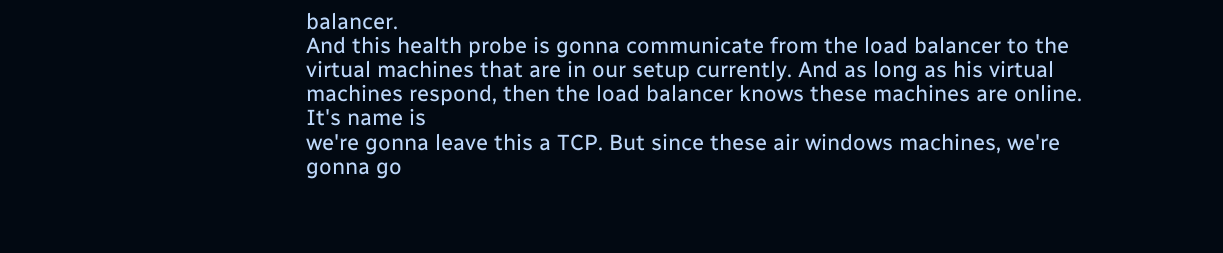balancer.
And this health probe is gonna communicate from the load balancer to the virtual machines that are in our setup currently. And as long as his virtual machines respond, then the load balancer knows these machines are online.
It's name is
we're gonna leave this a TCP. But since these air windows machines, we're gonna go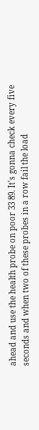ahead and use the health probe on poor 33 89. It's gonna check every five seconds and when two of these probes in a row fail the load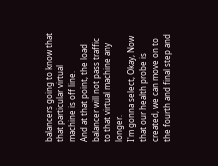balancers going to know that that particular virtual machine is off line.
And at that point, the load balancer will not pass traffic to that virtual machine any longer.
I'm gonna select, Okay, Now that our health probe is created, we can move on to the fourth and final step and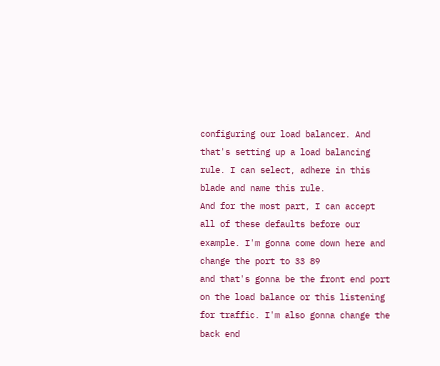configuring our load balancer. And that's setting up a load balancing rule. I can select, adhere in this blade and name this rule.
And for the most part, I can accept all of these defaults before our example. I'm gonna come down here and change the port to 33 89
and that's gonna be the front end port on the load balance or this listening for traffic. I'm also gonna change the back end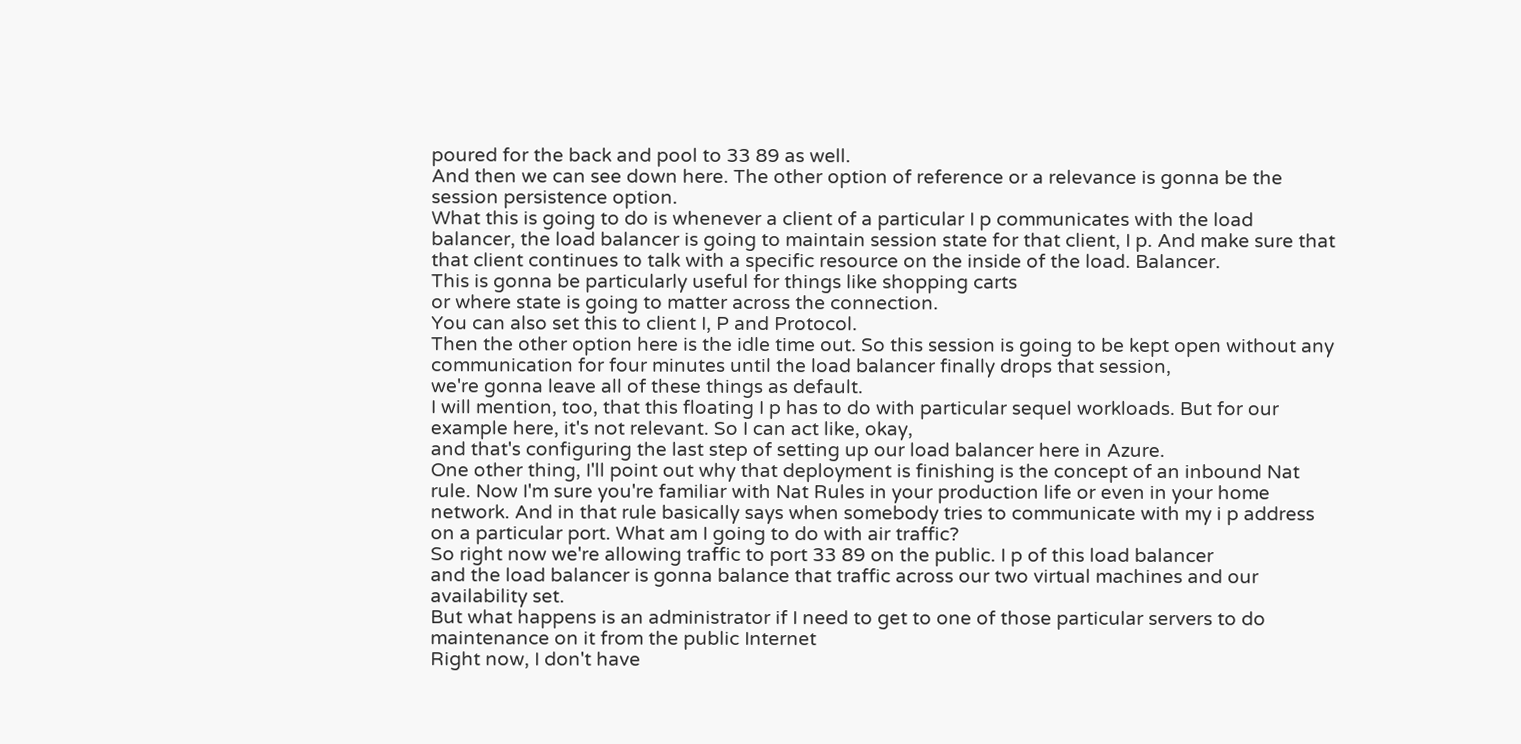poured for the back and pool to 33 89 as well.
And then we can see down here. The other option of reference or a relevance is gonna be the session persistence option.
What this is going to do is whenever a client of a particular I p communicates with the load balancer, the load balancer is going to maintain session state for that client, I p. And make sure that that client continues to talk with a specific resource on the inside of the load. Balancer.
This is gonna be particularly useful for things like shopping carts
or where state is going to matter across the connection.
You can also set this to client I, P and Protocol.
Then the other option here is the idle time out. So this session is going to be kept open without any communication for four minutes until the load balancer finally drops that session,
we're gonna leave all of these things as default.
I will mention, too, that this floating I p has to do with particular sequel workloads. But for our example here, it's not relevant. So I can act like, okay,
and that's configuring the last step of setting up our load balancer here in Azure.
One other thing, I'll point out why that deployment is finishing is the concept of an inbound Nat rule. Now I'm sure you're familiar with Nat Rules in your production life or even in your home network. And in that rule basically says when somebody tries to communicate with my i p address on a particular port. What am I going to do with air traffic?
So right now we're allowing traffic to port 33 89 on the public. I p of this load balancer
and the load balancer is gonna balance that traffic across our two virtual machines and our availability set.
But what happens is an administrator if I need to get to one of those particular servers to do maintenance on it from the public Internet
Right now, I don't have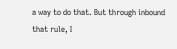a way to do that. But through inbound that rule, I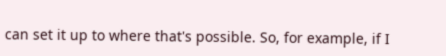can set it up to where that's possible. So, for example, if I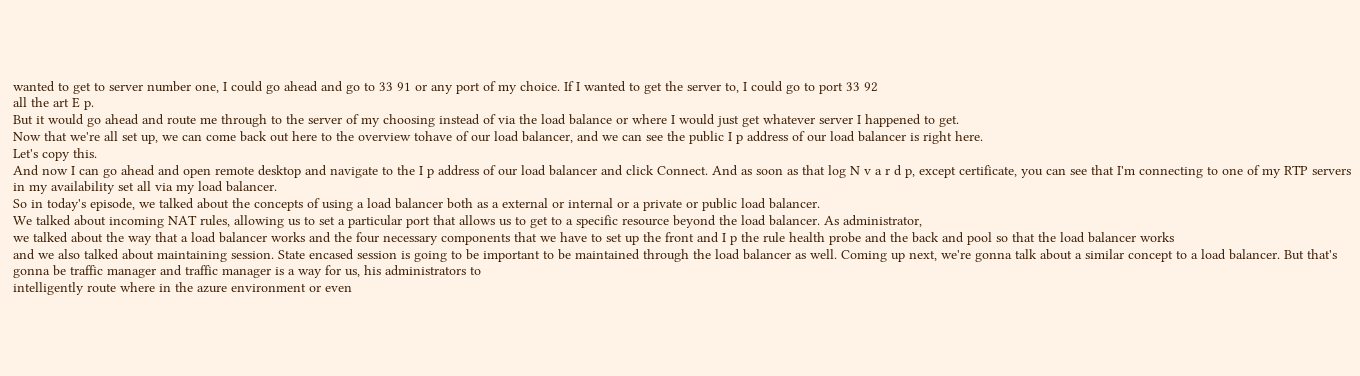wanted to get to server number one, I could go ahead and go to 33 91 or any port of my choice. If I wanted to get the server to, I could go to port 33 92
all the art E p.
But it would go ahead and route me through to the server of my choosing instead of via the load balance or where I would just get whatever server I happened to get.
Now that we're all set up, we can come back out here to the overview tohave of our load balancer, and we can see the public I p address of our load balancer is right here.
Let's copy this.
And now I can go ahead and open remote desktop and navigate to the I p address of our load balancer and click Connect. And as soon as that log N v a r d p, except certificate, you can see that I'm connecting to one of my RTP servers in my availability set all via my load balancer.
So in today's episode, we talked about the concepts of using a load balancer both as a external or internal or a private or public load balancer.
We talked about incoming NAT rules, allowing us to set a particular port that allows us to get to a specific resource beyond the load balancer. As administrator,
we talked about the way that a load balancer works and the four necessary components that we have to set up the front and I p the rule health probe and the back and pool so that the load balancer works
and we also talked about maintaining session. State encased session is going to be important to be maintained through the load balancer as well. Coming up next, we're gonna talk about a similar concept to a load balancer. But that's gonna be traffic manager and traffic manager is a way for us, his administrators to
intelligently route where in the azure environment or even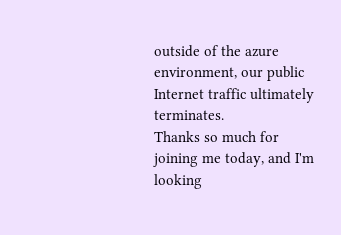outside of the azure environment, our public Internet traffic ultimately terminates.
Thanks so much for joining me today, and I'm looking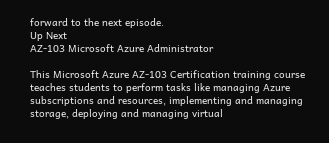forward to the next episode.
Up Next
AZ-103 Microsoft Azure Administrator

This Microsoft Azure AZ-103 Certification training course teaches students to perform tasks like managing Azure subscriptions and resources, implementing and managing storage, deploying and managing virtual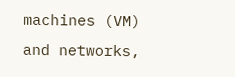machines (VM) and networks,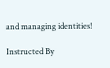and managing identities!

Instructed By